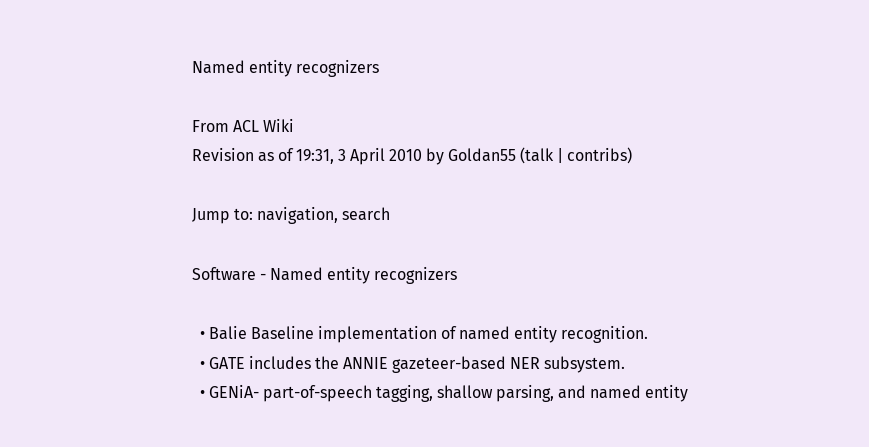Named entity recognizers

From ACL Wiki
Revision as of 19:31, 3 April 2010 by Goldan55 (talk | contribs)

Jump to: navigation, search

Software - Named entity recognizers

  • Balie Baseline implementation of named entity recognition.
  • GATE includes the ANNIE gazeteer-based NER subsystem.
  • GENiA- part-of-speech tagging, shallow parsing, and named entity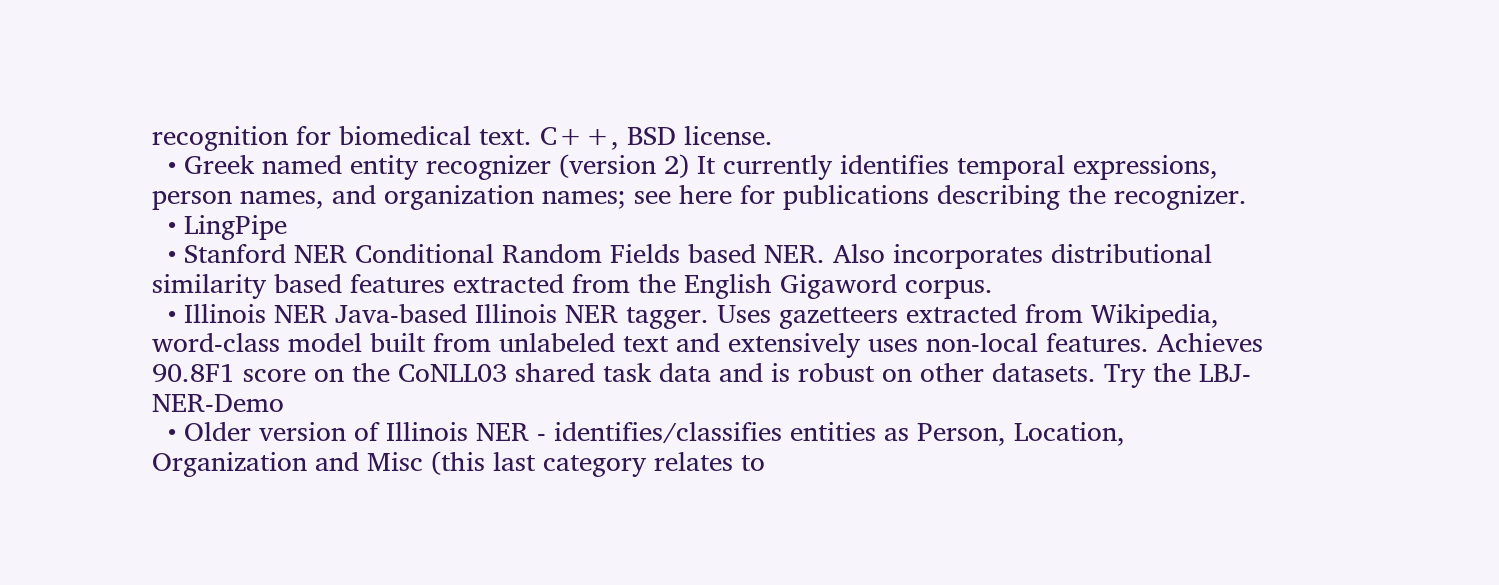recognition for biomedical text. C++, BSD license.
  • Greek named entity recognizer (version 2) It currently identifies temporal expressions, person names, and organization names; see here for publications describing the recognizer.
  • LingPipe
  • Stanford NER Conditional Random Fields based NER. Also incorporates distributional similarity based features extracted from the English Gigaword corpus.
  • Illinois NER Java-based Illinois NER tagger. Uses gazetteers extracted from Wikipedia, word-class model built from unlabeled text and extensively uses non-local features. Achieves 90.8F1 score on the CoNLL03 shared task data and is robust on other datasets. Try the LBJ-NER-Demo
  • Older version of Illinois NER - identifies/classifies entities as Person, Location, Organization and Misc (this last category relates to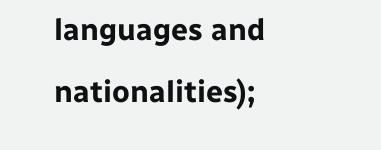languages and nationalities);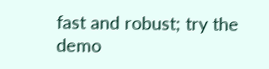fast and robust; try the demo